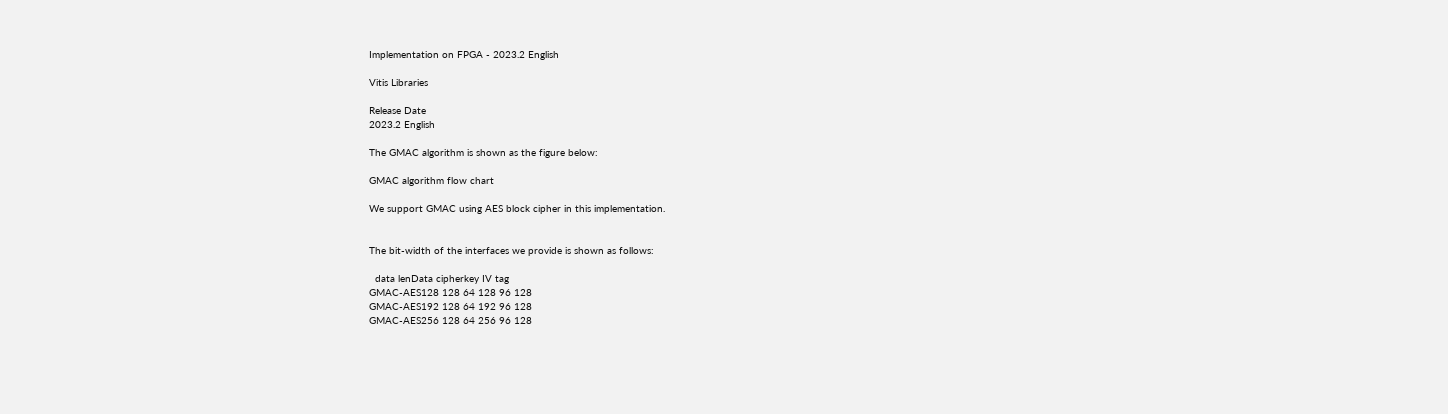Implementation on FPGA - 2023.2 English

Vitis Libraries

Release Date
2023.2 English

The GMAC algorithm is shown as the figure below:

GMAC algorithm flow chart

We support GMAC using AES block cipher in this implementation.


The bit-width of the interfaces we provide is shown as follows:

  data lenData cipherkey IV tag
GMAC-AES128 128 64 128 96 128
GMAC-AES192 128 64 192 96 128
GMAC-AES256 128 64 256 96 128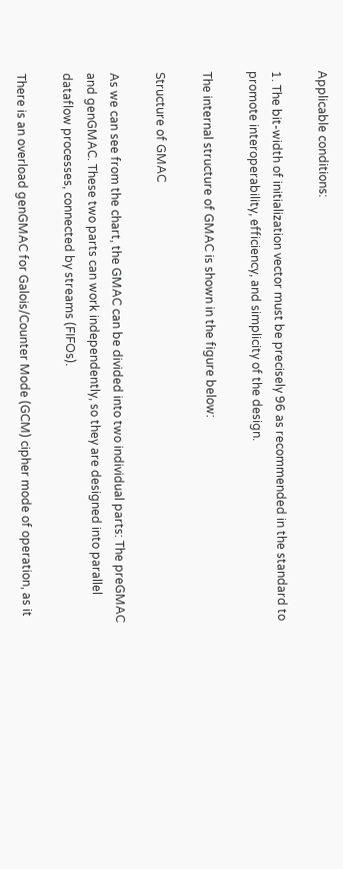Applicable conditions:

1. The bit-width of initialization vector must be precisely 96 as recommended in the standard to promote interoperability, efficiency, and simplicity of the design.

The internal structure of GMAC is shown in the figure below:

Structure of GMAC

As we can see from the chart, the GMAC can be divided into two individual parts: The preGMAC and genGMAC. These two parts can work independently, so they are designed into parallel dataflow processes, connected by streams (FIFOs).

There is an overload genGMAC for Galois/Counter Mode (GCM) cipher mode of operation, as it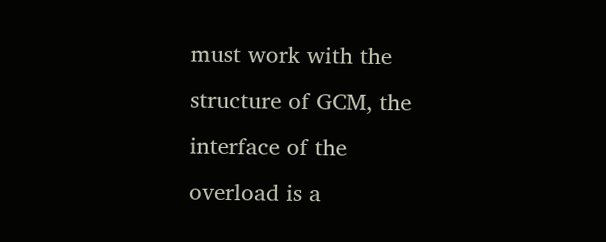must work with the structure of GCM, the interface of the overload is a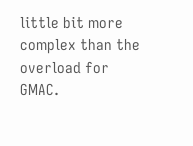little bit more complex than the overload for GMAC.